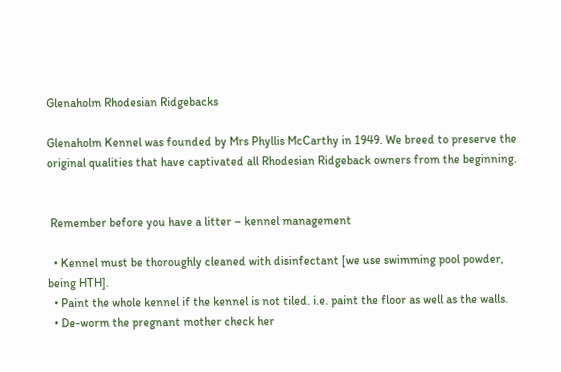Glenaholm Rhodesian Ridgebacks

Glenaholm Kennel was founded by Mrs Phyllis McCarthy in 1949. We breed to preserve the original qualities that have captivated all Rhodesian Ridgeback owners from the beginning.


 Remember before you have a litter – kennel management

  • Kennel must be thoroughly cleaned with disinfectant [we use swimming pool powder, being HTH].
  • Paint the whole kennel if the kennel is not tiled. i.e. paint the floor as well as the walls.
  • De-worm the pregnant mother check her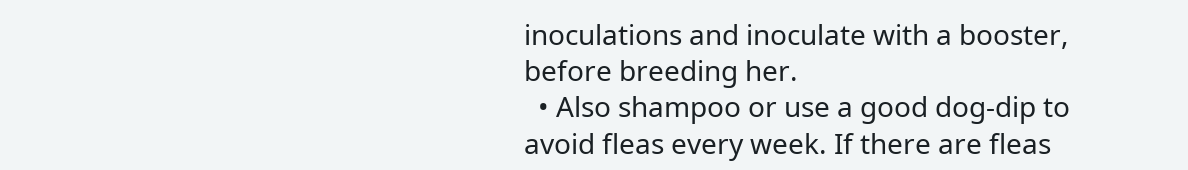inoculations and inoculate with a booster, before breeding her.
  • Also shampoo or use a good dog-dip to avoid fleas every week. If there are fleas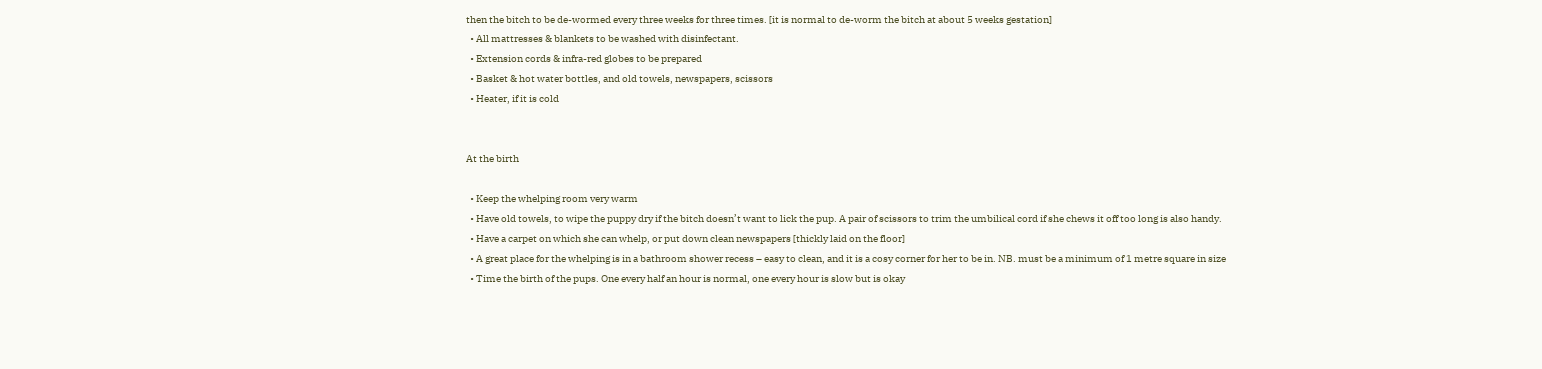then the bitch to be de-wormed every three weeks for three times. [it is normal to de-worm the bitch at about 5 weeks gestation]
  • All mattresses & blankets to be washed with disinfectant.
  • Extension cords & infra-red globes to be prepared
  • Basket & hot water bottles, and old towels, newspapers, scissors
  • Heater, if it is cold


At the birth

  • Keep the whelping room very warm
  • Have old towels, to wipe the puppy dry if the bitch doesn’t want to lick the pup. A pair of scissors to trim the umbilical cord if she chews it off too long is also handy.
  • Have a carpet on which she can whelp, or put down clean newspapers [thickly laid on the floor]
  • A great place for the whelping is in a bathroom shower recess – easy to clean, and it is a cosy corner for her to be in. NB. must be a minimum of 1 metre square in size
  • Time the birth of the pups. One every half an hour is normal, one every hour is slow but is okay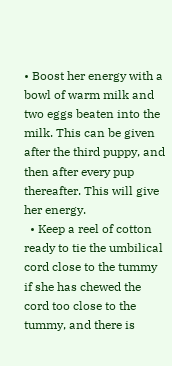• Boost her energy with a bowl of warm milk and two eggs beaten into the milk. This can be given after the third puppy, and then after every pup thereafter. This will give her energy.
  • Keep a reel of cotton ready to tie the umbilical cord close to the tummy if she has chewed the cord too close to the tummy, and there is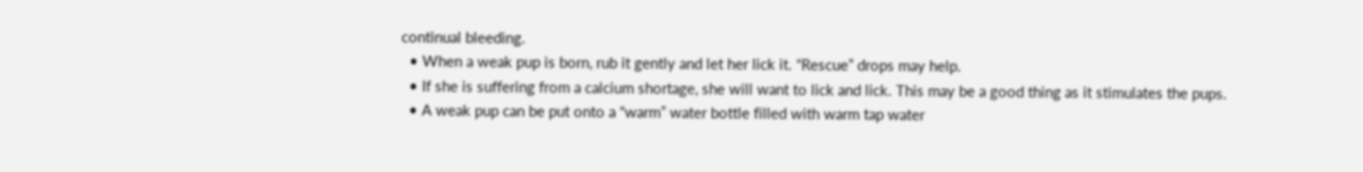continual bleeding.
  • When a weak pup is born, rub it gently and let her lick it. “Rescue” drops may help.
  • If she is suffering from a calcium shortage, she will want to lick and lick. This may be a good thing as it stimulates the pups.
  • A weak pup can be put onto a “warm” water bottle filled with warm tap water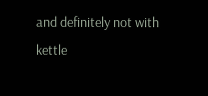and definitely not with kettle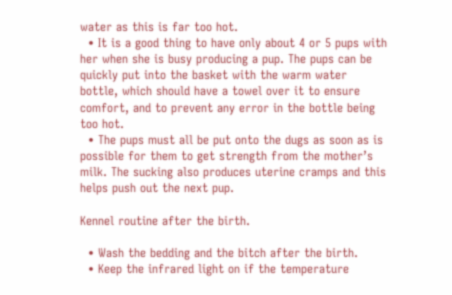water as this is far too hot.
  • It is a good thing to have only about 4 or 5 pups with her when she is busy producing a pup. The pups can be quickly put into the basket with the warm water bottle, which should have a towel over it to ensure comfort, and to prevent any error in the bottle being too hot.
  • The pups must all be put onto the dugs as soon as is possible for them to get strength from the mother’s milk. The sucking also produces uterine cramps and this helps push out the next pup.

Kennel routine after the birth.

  • Wash the bedding and the bitch after the birth.
  • Keep the infrared light on if the temperature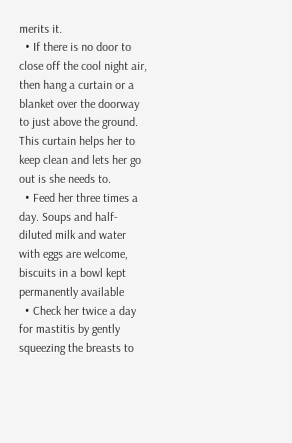merits it.
  • If there is no door to close off the cool night air, then hang a curtain or a blanket over the doorway to just above the ground. This curtain helps her to keep clean and lets her go out is she needs to.
  • Feed her three times a day. Soups and half-diluted milk and water with eggs are welcome, biscuits in a bowl kept permanently available
  • Check her twice a day for mastitis by gently squeezing the breasts to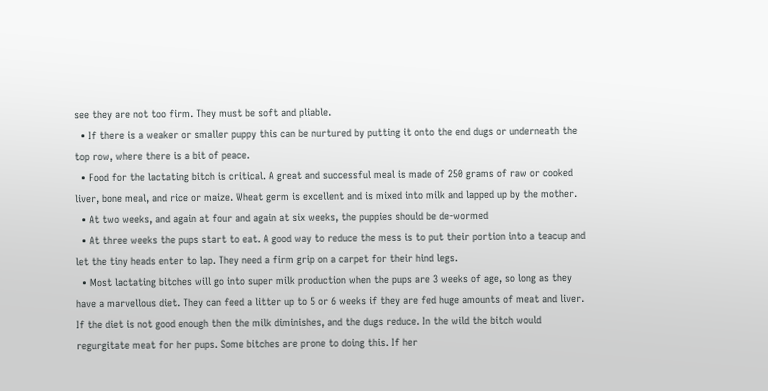see they are not too firm. They must be soft and pliable.
  • If there is a weaker or smaller puppy this can be nurtured by putting it onto the end dugs or underneath the top row, where there is a bit of peace.
  • Food for the lactating bitch is critical. A great and successful meal is made of 250 grams of raw or cooked liver, bone meal, and rice or maize. Wheat germ is excellent and is mixed into milk and lapped up by the mother.
  • At two weeks, and again at four and again at six weeks, the puppies should be de-wormed
  • At three weeks the pups start to eat. A good way to reduce the mess is to put their portion into a teacup and let the tiny heads enter to lap. They need a firm grip on a carpet for their hind legs.
  • Most lactating bitches will go into super milk production when the pups are 3 weeks of age, so long as they have a marvellous diet. They can feed a litter up to 5 or 6 weeks if they are fed huge amounts of meat and liver. If the diet is not good enough then the milk diminishes, and the dugs reduce. In the wild the bitch would regurgitate meat for her pups. Some bitches are prone to doing this. If her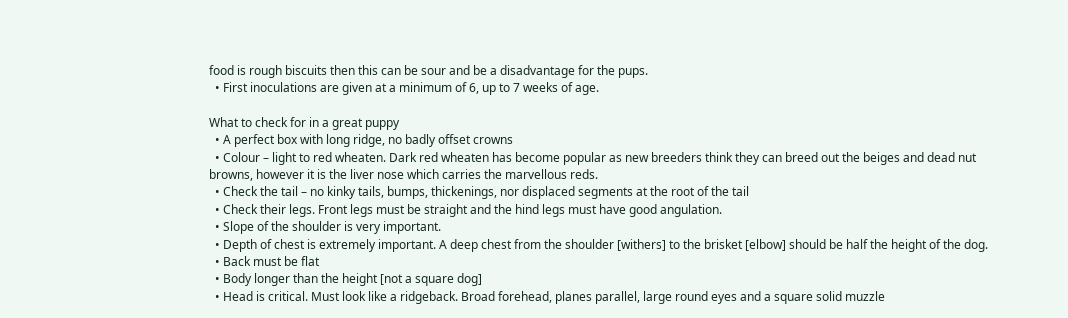food is rough biscuits then this can be sour and be a disadvantage for the pups.
  • First inoculations are given at a minimum of 6, up to 7 weeks of age.

What to check for in a great puppy
  • A perfect box with long ridge, no badly offset crowns
  • Colour – light to red wheaten. Dark red wheaten has become popular as new breeders think they can breed out the beiges and dead nut browns, however it is the liver nose which carries the marvellous reds.
  • Check the tail – no kinky tails, bumps, thickenings, nor displaced segments at the root of the tail
  • Check their legs. Front legs must be straight and the hind legs must have good angulation.
  • Slope of the shoulder is very important.
  • Depth of chest is extremely important. A deep chest from the shoulder [withers] to the brisket [elbow] should be half the height of the dog.
  • Back must be flat
  • Body longer than the height [not a square dog]
  • Head is critical. Must look like a ridgeback. Broad forehead, planes parallel, large round eyes and a square solid muzzle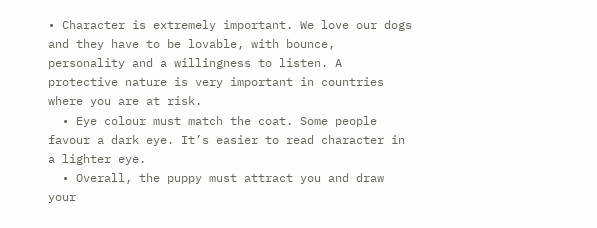• Character is extremely important. We love our dogs and they have to be lovable, with bounce, personality and a willingness to listen. A protective nature is very important in countries where you are at risk.
  • Eye colour must match the coat. Some people favour a dark eye. It’s easier to read character in a lighter eye.
  • Overall, the puppy must attract you and draw your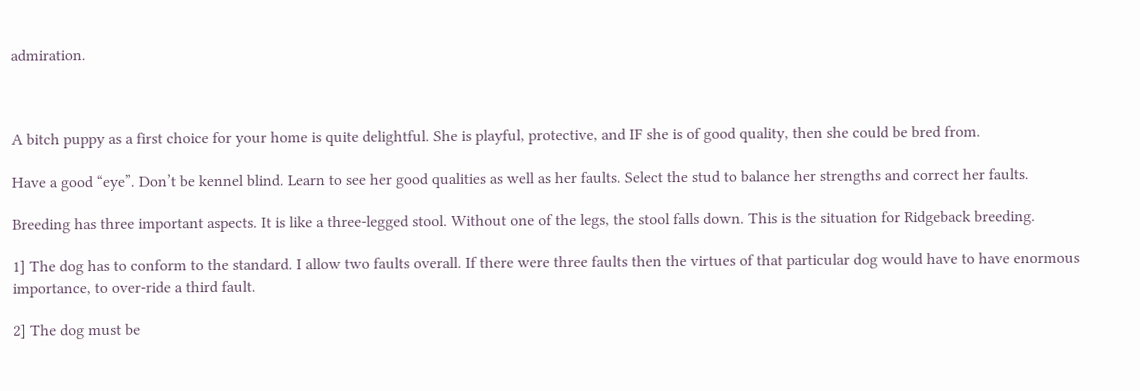admiration.



A bitch puppy as a first choice for your home is quite delightful. She is playful, protective, and IF she is of good quality, then she could be bred from.

Have a good “eye”. Don’t be kennel blind. Learn to see her good qualities as well as her faults. Select the stud to balance her strengths and correct her faults.

Breeding has three important aspects. It is like a three-legged stool. Without one of the legs, the stool falls down. This is the situation for Ridgeback breeding.

1] The dog has to conform to the standard. I allow two faults overall. If there were three faults then the virtues of that particular dog would have to have enormous importance, to over-ride a third fault.

2] The dog must be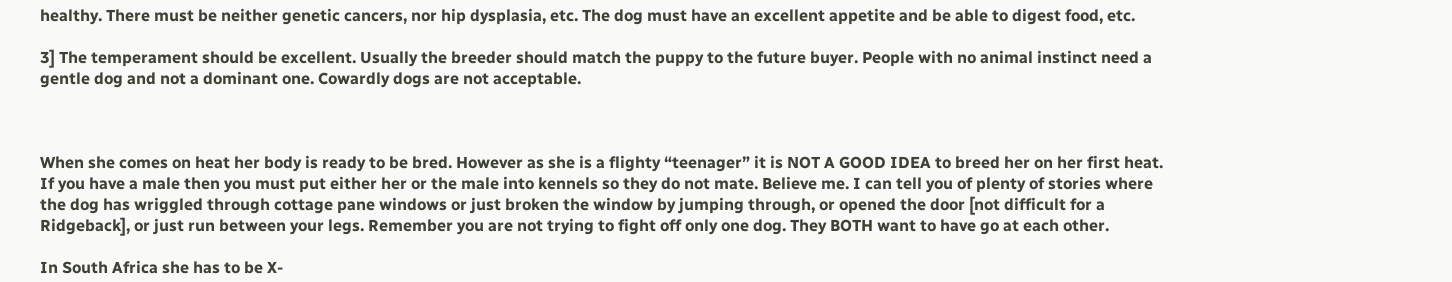healthy. There must be neither genetic cancers, nor hip dysplasia, etc. The dog must have an excellent appetite and be able to digest food, etc.

3] The temperament should be excellent. Usually the breeder should match the puppy to the future buyer. People with no animal instinct need a gentle dog and not a dominant one. Cowardly dogs are not acceptable.



When she comes on heat her body is ready to be bred. However as she is a flighty “teenager” it is NOT A GOOD IDEA to breed her on her first heat. If you have a male then you must put either her or the male into kennels so they do not mate. Believe me. I can tell you of plenty of stories where the dog has wriggled through cottage pane windows or just broken the window by jumping through, or opened the door [not difficult for a Ridgeback], or just run between your legs. Remember you are not trying to fight off only one dog. They BOTH want to have go at each other.

In South Africa she has to be X-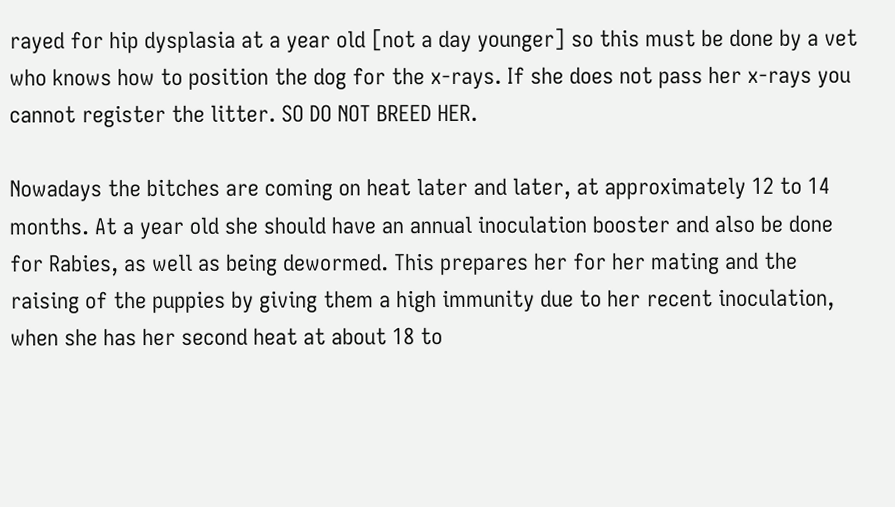rayed for hip dysplasia at a year old [not a day younger] so this must be done by a vet who knows how to position the dog for the x-rays. If she does not pass her x-rays you cannot register the litter. SO DO NOT BREED HER.

Nowadays the bitches are coming on heat later and later, at approximately 12 to 14 months. At a year old she should have an annual inoculation booster and also be done for Rabies, as well as being dewormed. This prepares her for her mating and the raising of the puppies by giving them a high immunity due to her recent inoculation, when she has her second heat at about 18 to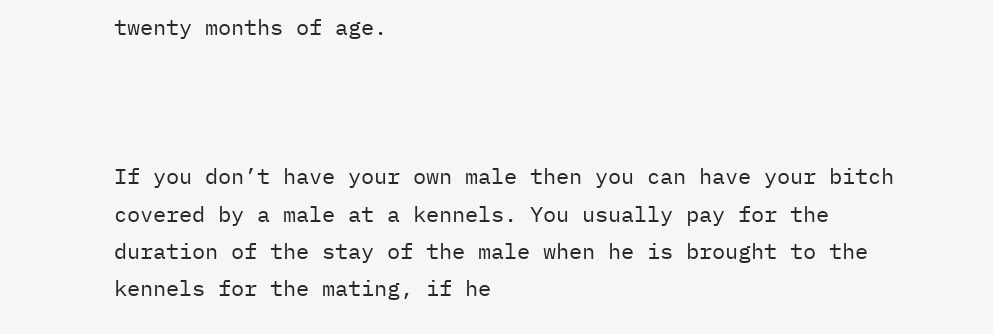twenty months of age.



If you don’t have your own male then you can have your bitch covered by a male at a kennels. You usually pay for the duration of the stay of the male when he is brought to the kennels for the mating, if he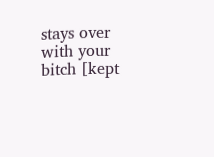stays over with your bitch [kept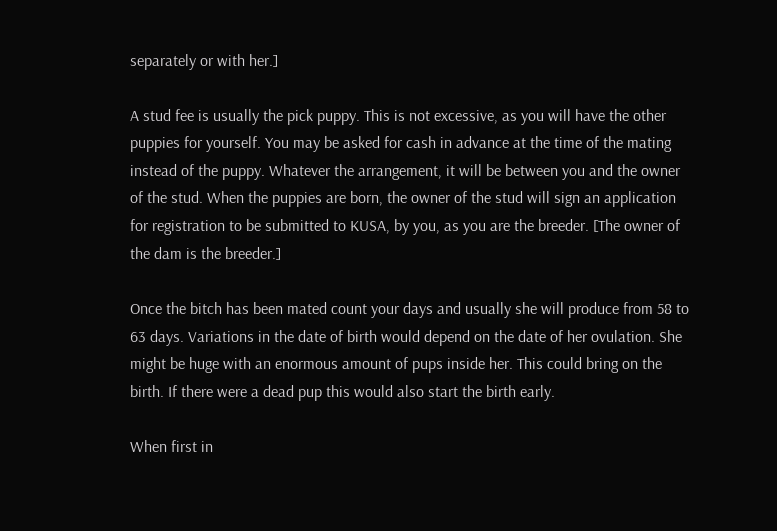separately or with her.]

A stud fee is usually the pick puppy. This is not excessive, as you will have the other puppies for yourself. You may be asked for cash in advance at the time of the mating instead of the puppy. Whatever the arrangement, it will be between you and the owner of the stud. When the puppies are born, the owner of the stud will sign an application for registration to be submitted to KUSA, by you, as you are the breeder. [The owner of the dam is the breeder.]

Once the bitch has been mated count your days and usually she will produce from 58 to 63 days. Variations in the date of birth would depend on the date of her ovulation. She might be huge with an enormous amount of pups inside her. This could bring on the birth. If there were a dead pup this would also start the birth early.

When first in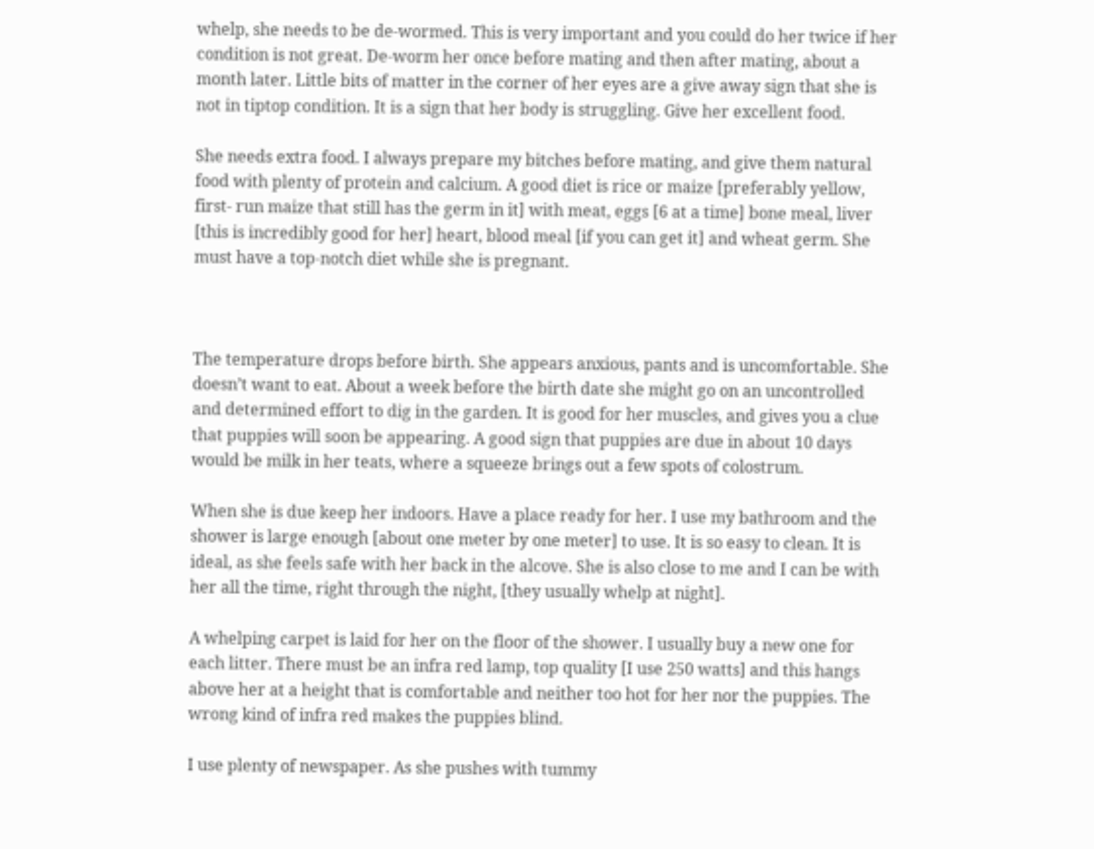whelp, she needs to be de-wormed. This is very important and you could do her twice if her condition is not great. De-worm her once before mating and then after mating, about a month later. Little bits of matter in the corner of her eyes are a give away sign that she is not in tiptop condition. It is a sign that her body is struggling. Give her excellent food.

She needs extra food. I always prepare my bitches before mating, and give them natural food with plenty of protein and calcium. A good diet is rice or maize [preferably yellow, first- run maize that still has the germ in it] with meat, eggs [6 at a time] bone meal, liver [this is incredibly good for her] heart, blood meal [if you can get it] and wheat germ. She must have a top-notch diet while she is pregnant.



The temperature drops before birth. She appears anxious, pants and is uncomfortable. She doesn’t want to eat. About a week before the birth date she might go on an uncontrolled and determined effort to dig in the garden. It is good for her muscles, and gives you a clue that puppies will soon be appearing. A good sign that puppies are due in about 10 days would be milk in her teats, where a squeeze brings out a few spots of colostrum.

When she is due keep her indoors. Have a place ready for her. I use my bathroom and the shower is large enough [about one meter by one meter] to use. It is so easy to clean. It is ideal, as she feels safe with her back in the alcove. She is also close to me and I can be with her all the time, right through the night, [they usually whelp at night].

A whelping carpet is laid for her on the floor of the shower. I usually buy a new one for each litter. There must be an infra red lamp, top quality [I use 250 watts] and this hangs above her at a height that is comfortable and neither too hot for her nor the puppies. The wrong kind of infra red makes the puppies blind.

I use plenty of newspaper. As she pushes with tummy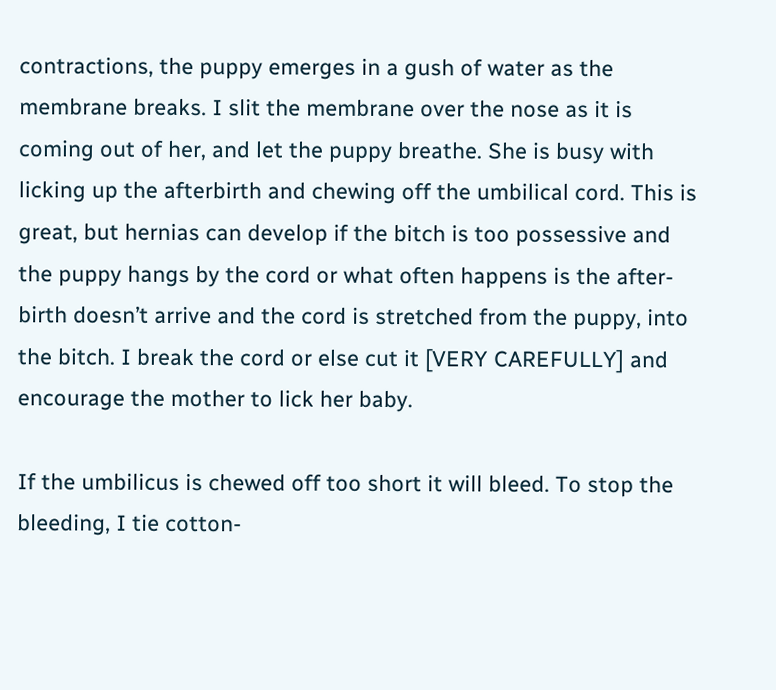contractions, the puppy emerges in a gush of water as the membrane breaks. I slit the membrane over the nose as it is coming out of her, and let the puppy breathe. She is busy with licking up the afterbirth and chewing off the umbilical cord. This is great, but hernias can develop if the bitch is too possessive and the puppy hangs by the cord or what often happens is the after-birth doesn’t arrive and the cord is stretched from the puppy, into the bitch. I break the cord or else cut it [VERY CAREFULLY] and encourage the mother to lick her baby.

If the umbilicus is chewed off too short it will bleed. To stop the bleeding, I tie cotton-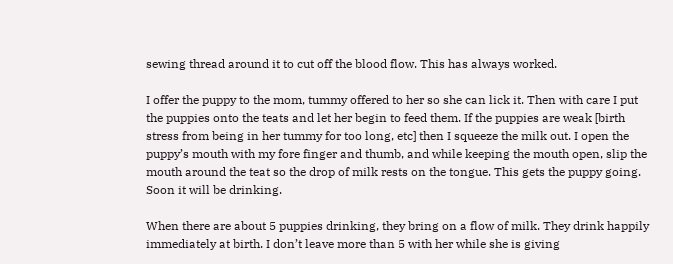sewing thread around it to cut off the blood flow. This has always worked.

I offer the puppy to the mom, tummy offered to her so she can lick it. Then with care I put the puppies onto the teats and let her begin to feed them. If the puppies are weak [birth stress from being in her tummy for too long, etc] then I squeeze the milk out. I open the puppy’s mouth with my fore finger and thumb, and while keeping the mouth open, slip the mouth around the teat so the drop of milk rests on the tongue. This gets the puppy going. Soon it will be drinking.

When there are about 5 puppies drinking, they bring on a flow of milk. They drink happily immediately at birth. I don’t leave more than 5 with her while she is giving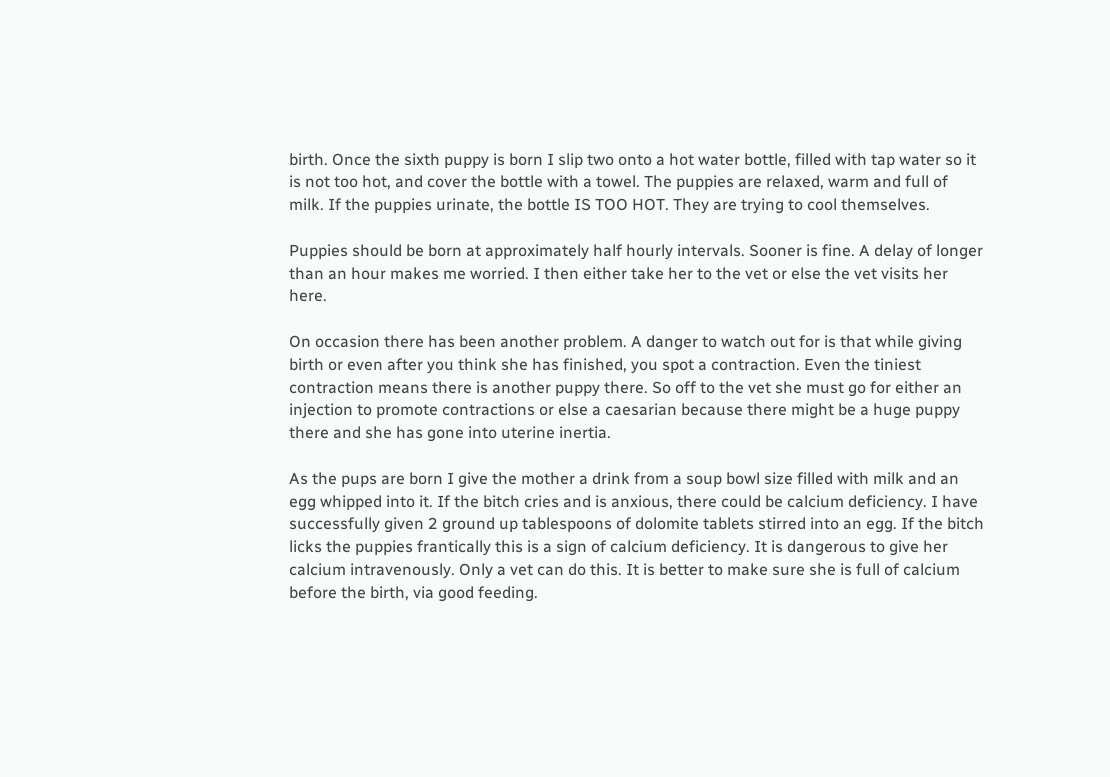birth. Once the sixth puppy is born I slip two onto a hot water bottle, filled with tap water so it is not too hot, and cover the bottle with a towel. The puppies are relaxed, warm and full of milk. If the puppies urinate, the bottle IS TOO HOT. They are trying to cool themselves.

Puppies should be born at approximately half hourly intervals. Sooner is fine. A delay of longer than an hour makes me worried. I then either take her to the vet or else the vet visits her here.

On occasion there has been another problem. A danger to watch out for is that while giving birth or even after you think she has finished, you spot a contraction. Even the tiniest contraction means there is another puppy there. So off to the vet she must go for either an injection to promote contractions or else a caesarian because there might be a huge puppy there and she has gone into uterine inertia.

As the pups are born I give the mother a drink from a soup bowl size filled with milk and an egg whipped into it. If the bitch cries and is anxious, there could be calcium deficiency. I have successfully given 2 ground up tablespoons of dolomite tablets stirred into an egg. If the bitch licks the puppies frantically this is a sign of calcium deficiency. It is dangerous to give her calcium intravenously. Only a vet can do this. It is better to make sure she is full of calcium before the birth, via good feeding.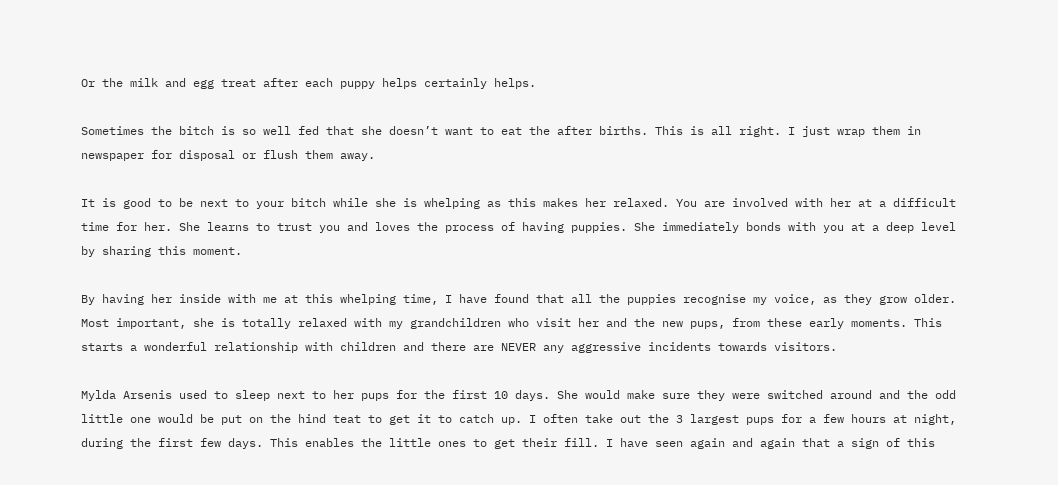Or the milk and egg treat after each puppy helps certainly helps.

Sometimes the bitch is so well fed that she doesn’t want to eat the after births. This is all right. I just wrap them in newspaper for disposal or flush them away.

It is good to be next to your bitch while she is whelping as this makes her relaxed. You are involved with her at a difficult time for her. She learns to trust you and loves the process of having puppies. She immediately bonds with you at a deep level by sharing this moment.

By having her inside with me at this whelping time, I have found that all the puppies recognise my voice, as they grow older. Most important, she is totally relaxed with my grandchildren who visit her and the new pups, from these early moments. This starts a wonderful relationship with children and there are NEVER any aggressive incidents towards visitors.

Mylda Arsenis used to sleep next to her pups for the first 10 days. She would make sure they were switched around and the odd little one would be put on the hind teat to get it to catch up. I often take out the 3 largest pups for a few hours at night, during the first few days. This enables the little ones to get their fill. I have seen again and again that a sign of this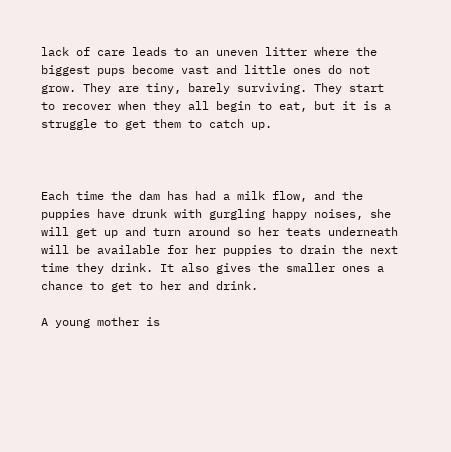lack of care leads to an uneven litter where the biggest pups become vast and little ones do not grow. They are tiny, barely surviving. They start to recover when they all begin to eat, but it is a struggle to get them to catch up.



Each time the dam has had a milk flow, and the puppies have drunk with gurgling happy noises, she will get up and turn around so her teats underneath will be available for her puppies to drain the next time they drink. It also gives the smaller ones a chance to get to her and drink.

A young mother is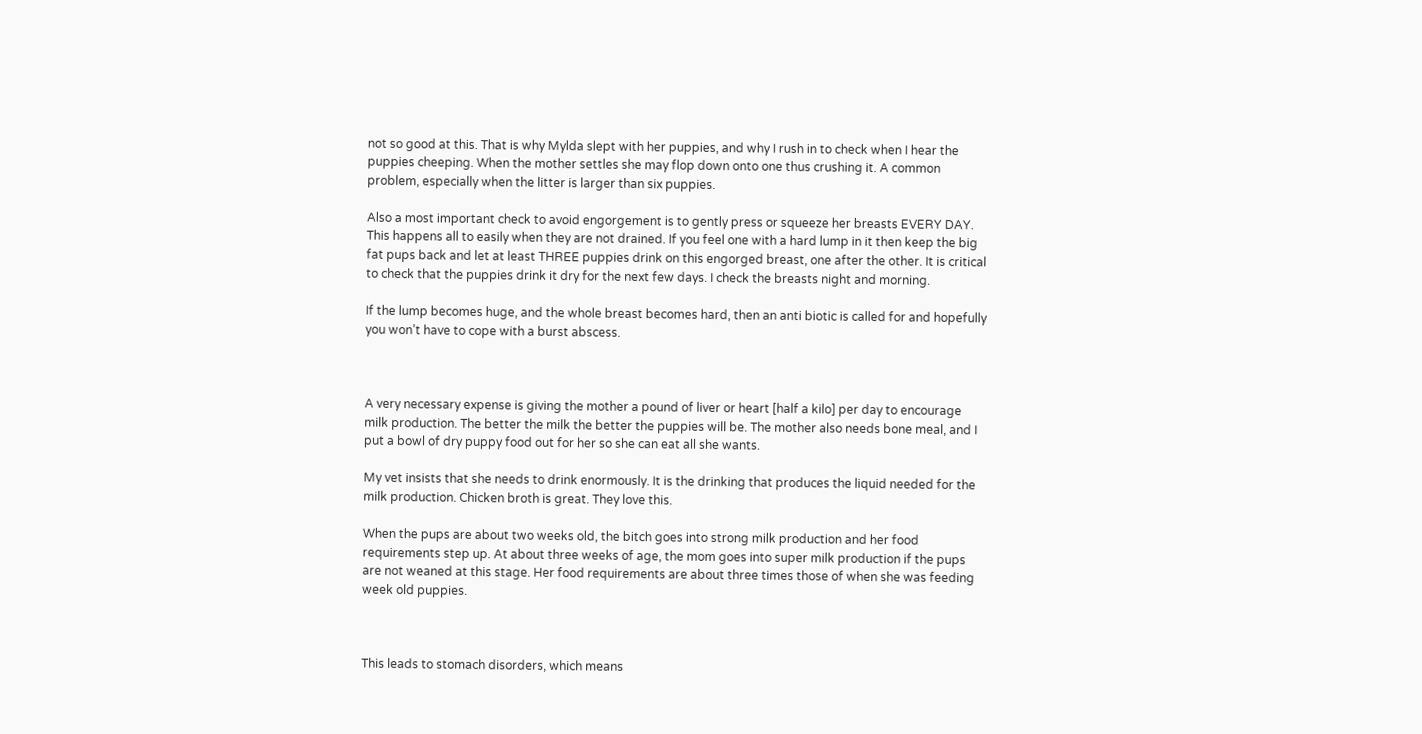not so good at this. That is why Mylda slept with her puppies, and why I rush in to check when I hear the puppies cheeping. When the mother settles she may flop down onto one thus crushing it. A common problem, especially when the litter is larger than six puppies.

Also a most important check to avoid engorgement is to gently press or squeeze her breasts EVERY DAY. This happens all to easily when they are not drained. If you feel one with a hard lump in it then keep the big fat pups back and let at least THREE puppies drink on this engorged breast, one after the other. It is critical to check that the puppies drink it dry for the next few days. I check the breasts night and morning.

If the lump becomes huge, and the whole breast becomes hard, then an anti biotic is called for and hopefully you won’t have to cope with a burst abscess.



A very necessary expense is giving the mother a pound of liver or heart [half a kilo] per day to encourage milk production. The better the milk the better the puppies will be. The mother also needs bone meal, and I put a bowl of dry puppy food out for her so she can eat all she wants.

My vet insists that she needs to drink enormously. It is the drinking that produces the liquid needed for the milk production. Chicken broth is great. They love this.

When the pups are about two weeks old, the bitch goes into strong milk production and her food requirements step up. At about three weeks of age, the mom goes into super milk production if the pups are not weaned at this stage. Her food requirements are about three times those of when she was feeding week old puppies.



This leads to stomach disorders, which means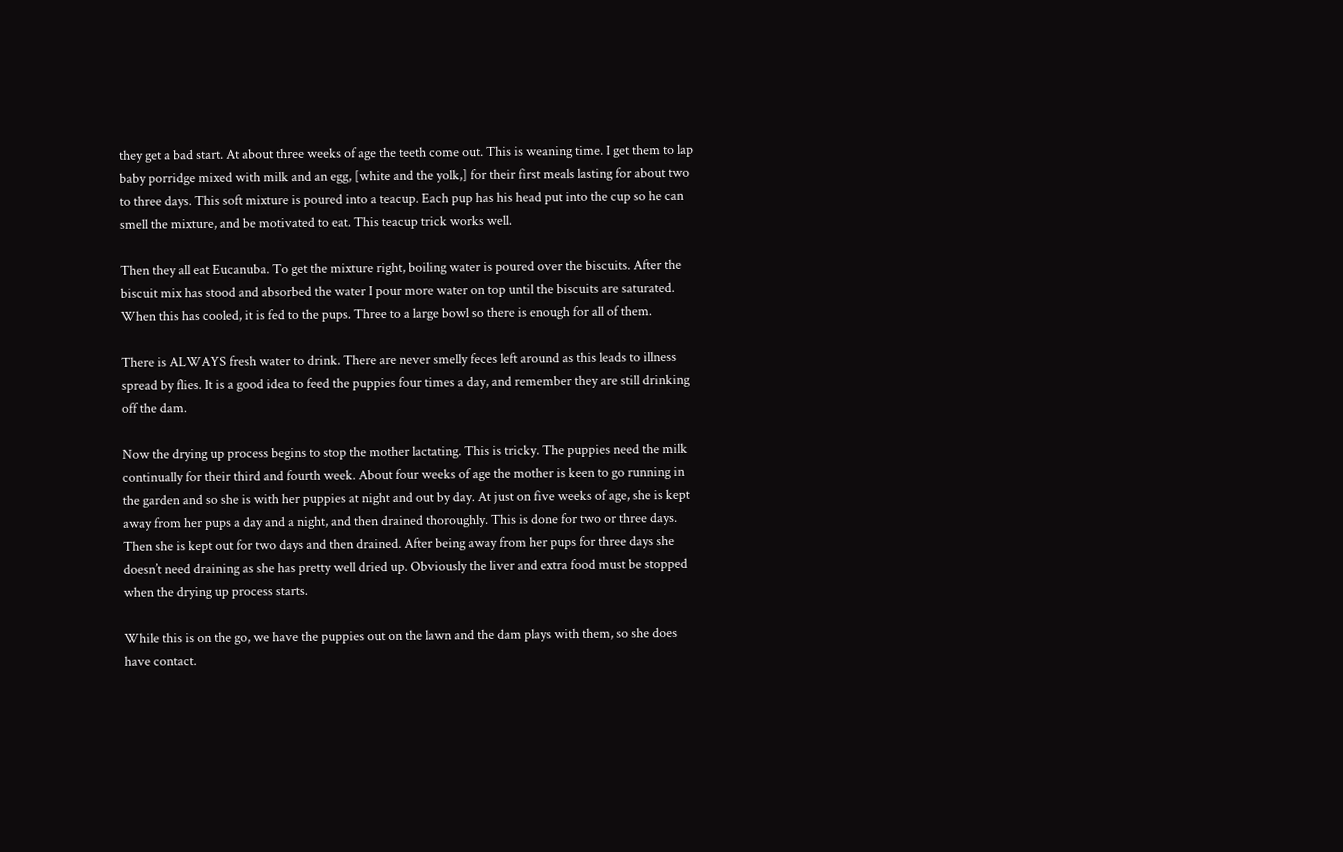they get a bad start. At about three weeks of age the teeth come out. This is weaning time. I get them to lap baby porridge mixed with milk and an egg, [white and the yolk,] for their first meals lasting for about two to three days. This soft mixture is poured into a teacup. Each pup has his head put into the cup so he can smell the mixture, and be motivated to eat. This teacup trick works well.

Then they all eat Eucanuba. To get the mixture right, boiling water is poured over the biscuits. After the biscuit mix has stood and absorbed the water I pour more water on top until the biscuits are saturated. When this has cooled, it is fed to the pups. Three to a large bowl so there is enough for all of them.

There is ALWAYS fresh water to drink. There are never smelly feces left around as this leads to illness spread by flies. It is a good idea to feed the puppies four times a day, and remember they are still drinking off the dam.

Now the drying up process begins to stop the mother lactating. This is tricky. The puppies need the milk continually for their third and fourth week. About four weeks of age the mother is keen to go running in the garden and so she is with her puppies at night and out by day. At just on five weeks of age, she is kept away from her pups a day and a night, and then drained thoroughly. This is done for two or three days. Then she is kept out for two days and then drained. After being away from her pups for three days she doesn’t need draining as she has pretty well dried up. Obviously the liver and extra food must be stopped when the drying up process starts.

While this is on the go, we have the puppies out on the lawn and the dam plays with them, so she does have contact.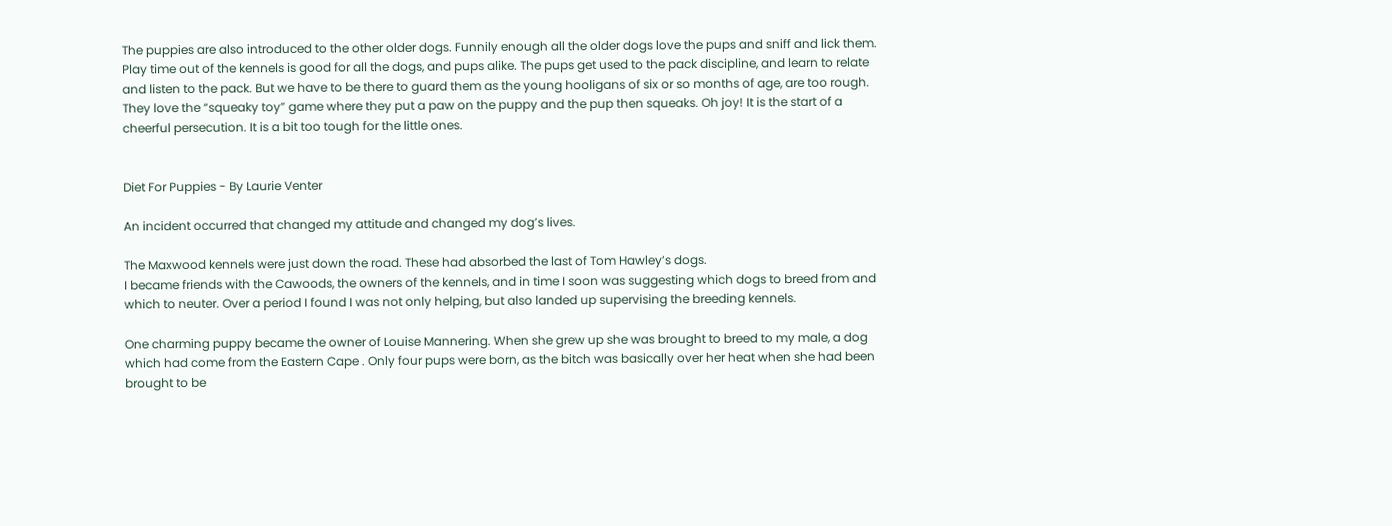The puppies are also introduced to the other older dogs. Funnily enough all the older dogs love the pups and sniff and lick them. Play time out of the kennels is good for all the dogs, and pups alike. The pups get used to the pack discipline, and learn to relate and listen to the pack. But we have to be there to guard them as the young hooligans of six or so months of age, are too rough. They love the “squeaky toy” game where they put a paw on the puppy and the pup then squeaks. Oh joy! It is the start of a cheerful persecution. It is a bit too tough for the little ones.


Diet For Puppies - By Laurie Venter

An incident occurred that changed my attitude and changed my dog’s lives.

The Maxwood kennels were just down the road. These had absorbed the last of Tom Hawley’s dogs.
I became friends with the Cawoods, the owners of the kennels, and in time I soon was suggesting which dogs to breed from and which to neuter. Over a period I found I was not only helping, but also landed up supervising the breeding kennels.

One charming puppy became the owner of Louise Mannering. When she grew up she was brought to breed to my male, a dog which had come from the Eastern Cape . Only four pups were born, as the bitch was basically over her heat when she had been brought to be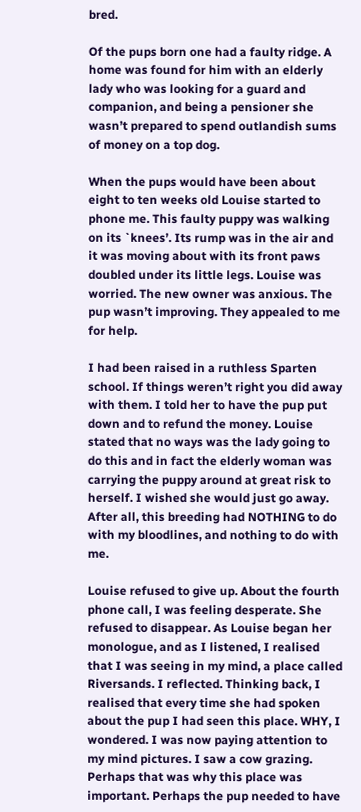bred.

Of the pups born one had a faulty ridge. A home was found for him with an elderly lady who was looking for a guard and companion, and being a pensioner she wasn’t prepared to spend outlandish sums of money on a top dog.

When the pups would have been about eight to ten weeks old Louise started to phone me. This faulty puppy was walking on its `knees’. Its rump was in the air and it was moving about with its front paws doubled under its little legs. Louise was worried. The new owner was anxious. The pup wasn’t improving. They appealed to me for help.

I had been raised in a ruthless Sparten school. If things weren’t right you did away with them. I told her to have the pup put down and to refund the money. Louise stated that no ways was the lady going to do this and in fact the elderly woman was carrying the puppy around at great risk to herself. I wished she would just go away. After all, this breeding had NOTHING to do with my bloodlines, and nothing to do with me.

Louise refused to give up. About the fourth phone call, I was feeling desperate. She refused to disappear. As Louise began her monologue, and as I listened, I realised that I was seeing in my mind, a place called Riversands. I reflected. Thinking back, I realised that every time she had spoken about the pup I had seen this place. WHY, I wondered. I was now paying attention to my mind pictures. I saw a cow grazing. Perhaps that was why this place was important. Perhaps the pup needed to have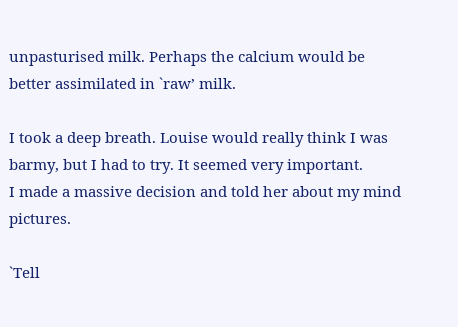unpasturised milk. Perhaps the calcium would be better assimilated in `raw’ milk.

I took a deep breath. Louise would really think I was barmy, but I had to try. It seemed very important.
I made a massive decision and told her about my mind pictures.

`Tell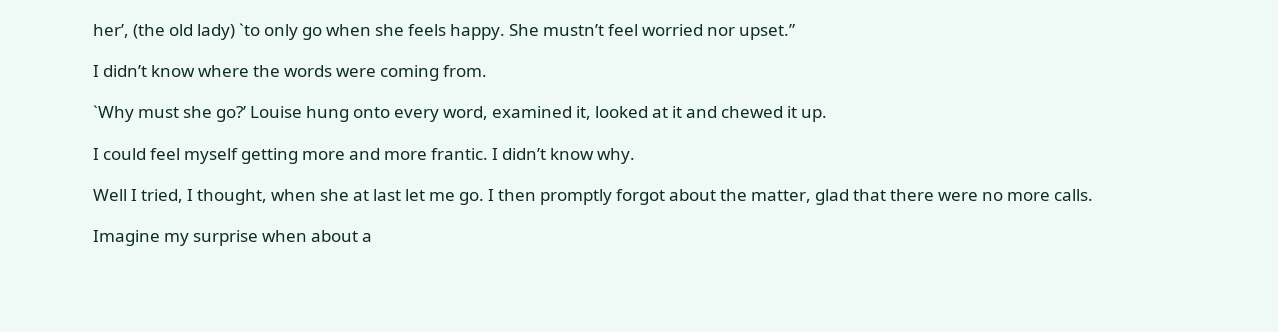her’, (the old lady) `to only go when she feels happy. She mustn’t feel worried nor upset.”

I didn’t know where the words were coming from.

`Why must she go?’ Louise hung onto every word, examined it, looked at it and chewed it up.

I could feel myself getting more and more frantic. I didn’t know why.

Well I tried, I thought, when she at last let me go. I then promptly forgot about the matter, glad that there were no more calls.

Imagine my surprise when about a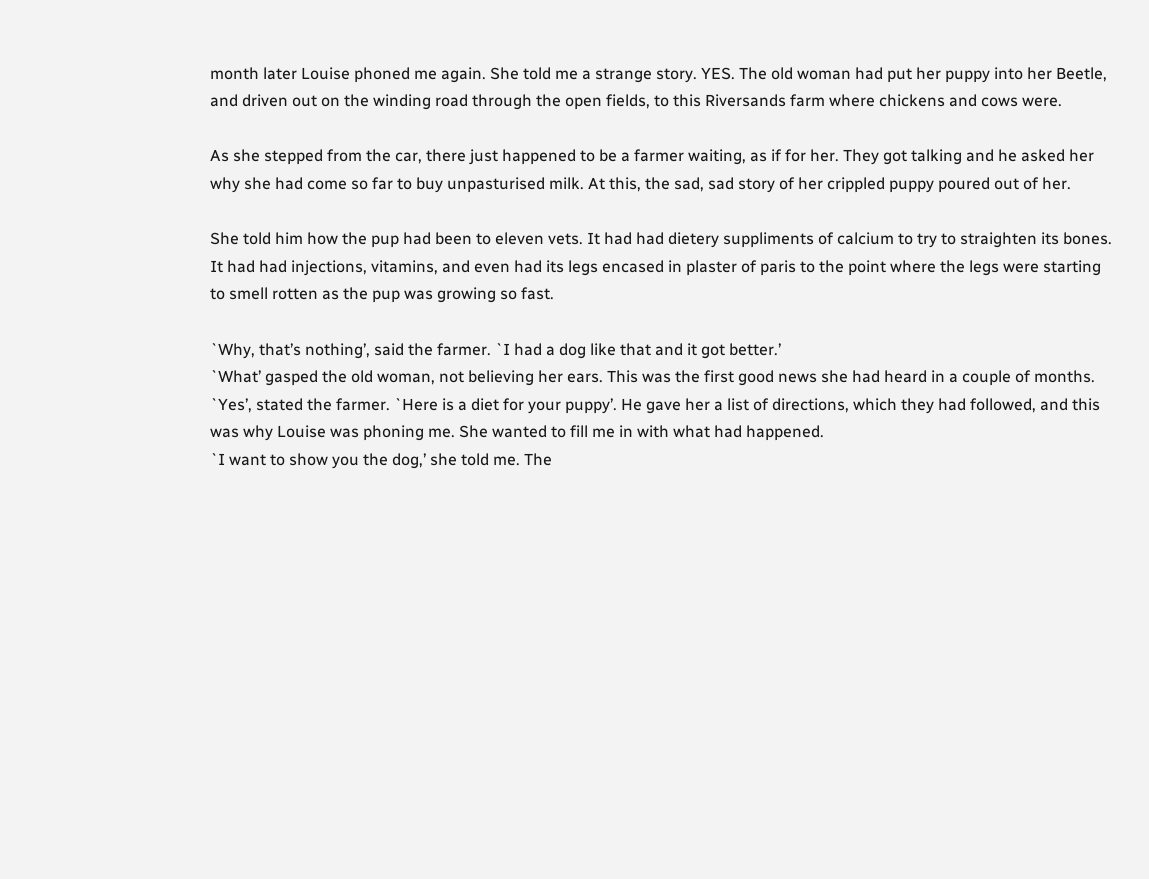month later Louise phoned me again. She told me a strange story. YES. The old woman had put her puppy into her Beetle, and driven out on the winding road through the open fields, to this Riversands farm where chickens and cows were.

As she stepped from the car, there just happened to be a farmer waiting, as if for her. They got talking and he asked her why she had come so far to buy unpasturised milk. At this, the sad, sad story of her crippled puppy poured out of her.

She told him how the pup had been to eleven vets. It had had dietery suppliments of calcium to try to straighten its bones. It had had injections, vitamins, and even had its legs encased in plaster of paris to the point where the legs were starting to smell rotten as the pup was growing so fast.

`Why, that’s nothing’, said the farmer. `I had a dog like that and it got better.’
`What’ gasped the old woman, not believing her ears. This was the first good news she had heard in a couple of months.
`Yes’, stated the farmer. `Here is a diet for your puppy’. He gave her a list of directions, which they had followed, and this was why Louise was phoning me. She wanted to fill me in with what had happened.
`I want to show you the dog,’ she told me. The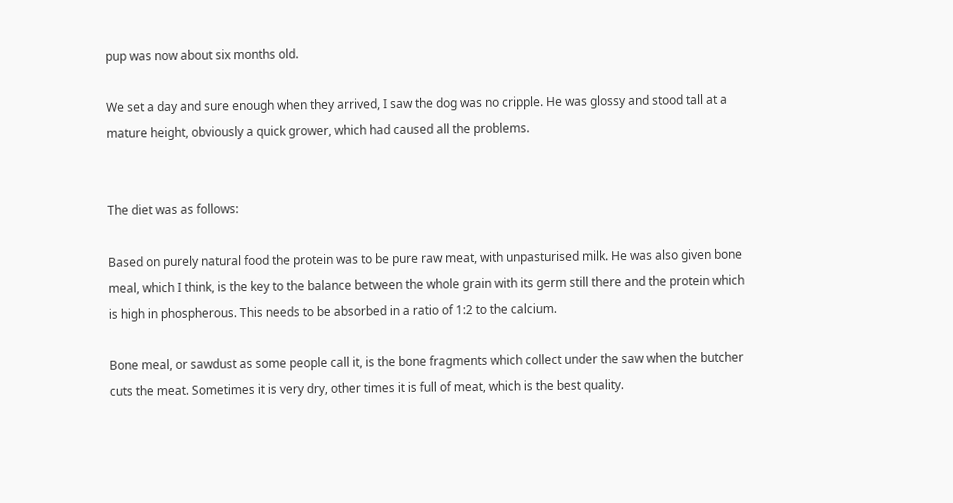pup was now about six months old.

We set a day and sure enough when they arrived, I saw the dog was no cripple. He was glossy and stood tall at a mature height, obviously a quick grower, which had caused all the problems.


The diet was as follows:

Based on purely natural food the protein was to be pure raw meat, with unpasturised milk. He was also given bone meal, which I think, is the key to the balance between the whole grain with its germ still there and the protein which is high in phospherous. This needs to be absorbed in a ratio of 1:2 to the calcium.

Bone meal, or sawdust as some people call it, is the bone fragments which collect under the saw when the butcher cuts the meat. Sometimes it is very dry, other times it is full of meat, which is the best quality.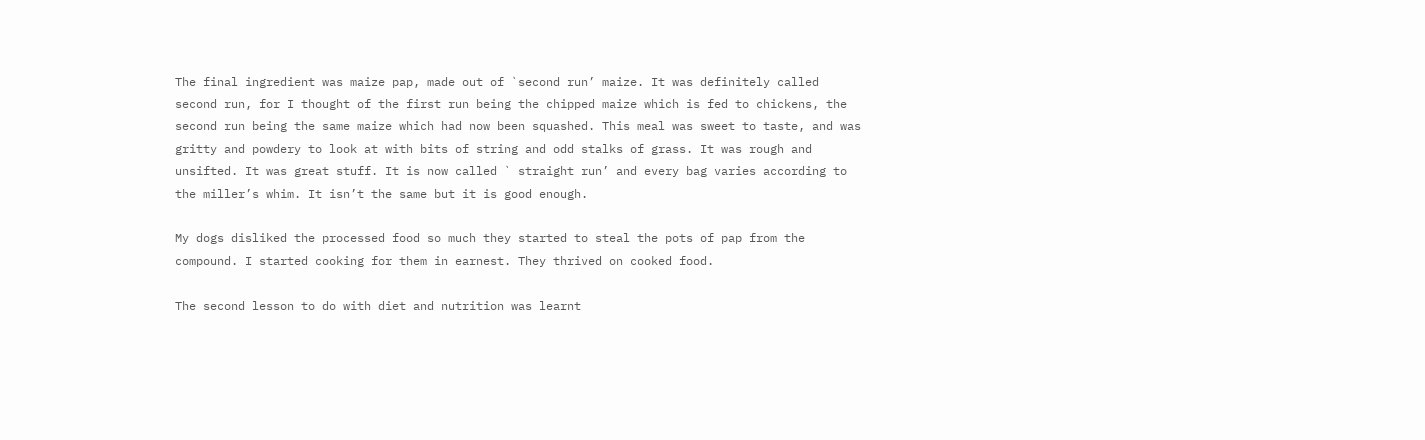The final ingredient was maize pap, made out of `second run’ maize. It was definitely called second run, for I thought of the first run being the chipped maize which is fed to chickens, the second run being the same maize which had now been squashed. This meal was sweet to taste, and was gritty and powdery to look at with bits of string and odd stalks of grass. It was rough and unsifted. It was great stuff. It is now called ` straight run’ and every bag varies according to the miller’s whim. It isn’t the same but it is good enough.

My dogs disliked the processed food so much they started to steal the pots of pap from the compound. I started cooking for them in earnest. They thrived on cooked food.

The second lesson to do with diet and nutrition was learnt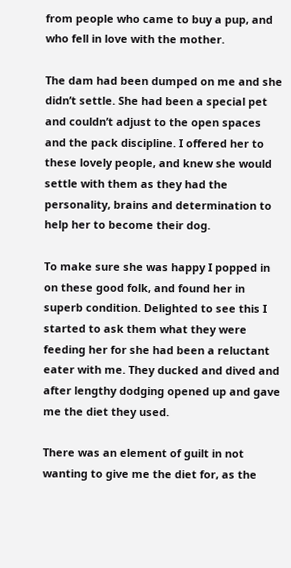from people who came to buy a pup, and who fell in love with the mother.

The dam had been dumped on me and she didn’t settle. She had been a special pet and couldn’t adjust to the open spaces and the pack discipline. I offered her to these lovely people, and knew she would settle with them as they had the personality, brains and determination to help her to become their dog.

To make sure she was happy I popped in on these good folk, and found her in superb condition. Delighted to see this I started to ask them what they were feeding her for she had been a reluctant eater with me. They ducked and dived and after lengthy dodging opened up and gave me the diet they used.

There was an element of guilt in not wanting to give me the diet for, as the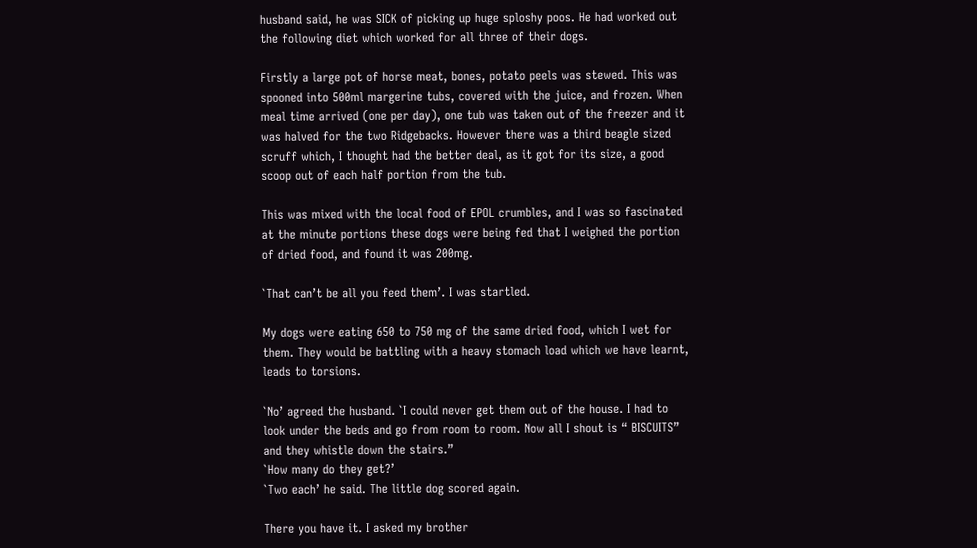husband said, he was SICK of picking up huge sploshy poos. He had worked out the following diet which worked for all three of their dogs.

Firstly a large pot of horse meat, bones, potato peels was stewed. This was spooned into 500ml margerine tubs, covered with the juice, and frozen. When meal time arrived (one per day), one tub was taken out of the freezer and it was halved for the two Ridgebacks. However there was a third beagle sized scruff which, I thought had the better deal, as it got for its size, a good scoop out of each half portion from the tub.

This was mixed with the local food of EPOL crumbles, and I was so fascinated at the minute portions these dogs were being fed that I weighed the portion of dried food, and found it was 200mg.

`That can’t be all you feed them’. I was startled.

My dogs were eating 650 to 750 mg of the same dried food, which I wet for them. They would be battling with a heavy stomach load which we have learnt, leads to torsions.

`No’ agreed the husband. `I could never get them out of the house. I had to look under the beds and go from room to room. Now all I shout is “ BISCUITS” and they whistle down the stairs.”
`How many do they get?’
`Two each’ he said. The little dog scored again.

There you have it. I asked my brother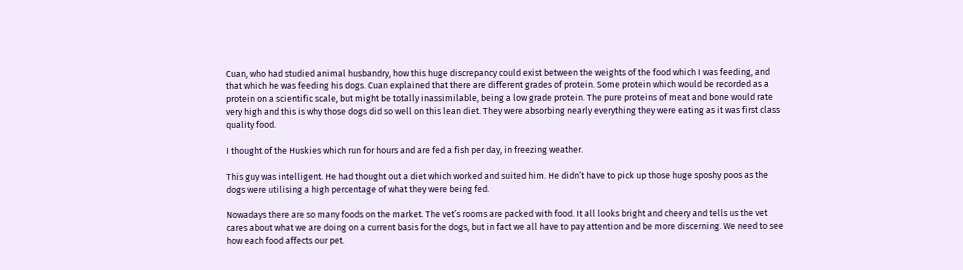Cuan, who had studied animal husbandry, how this huge discrepancy could exist between the weights of the food which I was feeding, and that which he was feeding his dogs. Cuan explained that there are different grades of protein. Some protein which would be recorded as a protein on a scientific scale, but might be totally inassimilable, being a low grade protein. The pure proteins of meat and bone would rate very high and this is why those dogs did so well on this lean diet. They were absorbing nearly everything they were eating as it was first class quality food.

I thought of the Huskies which run for hours and are fed a fish per day, in freezing weather.

This guy was intelligent. He had thought out a diet which worked and suited him. He didn’t have to pick up those huge sposhy poos as the dogs were utilising a high percentage of what they were being fed.

Nowadays there are so many foods on the market. The vet’s rooms are packed with food. It all looks bright and cheery and tells us the vet cares about what we are doing on a current basis for the dogs, but in fact we all have to pay attention and be more discerning. We need to see how each food affects our pet.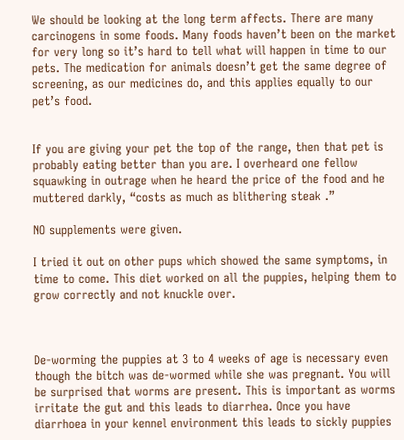We should be looking at the long term affects. There are many carcinogens in some foods. Many foods haven’t been on the market for very long so it’s hard to tell what will happen in time to our pets. The medication for animals doesn’t get the same degree of screening, as our medicines do, and this applies equally to our pet’s food.


If you are giving your pet the top of the range, then that pet is probably eating better than you are. I overheard one fellow squawking in outrage when he heard the price of the food and he muttered darkly, “costs as much as blithering steak .”

NO supplements were given.

I tried it out on other pups which showed the same symptoms, in time to come. This diet worked on all the puppies, helping them to grow correctly and not knuckle over.



De-worming the puppies at 3 to 4 weeks of age is necessary even though the bitch was de-wormed while she was pregnant. You will be surprised that worms are present. This is important as worms irritate the gut and this leads to diarrhea. Once you have diarrhoea in your kennel environment this leads to sickly puppies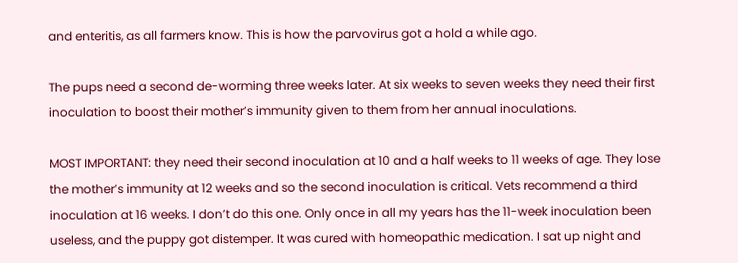and enteritis, as all farmers know. This is how the parvovirus got a hold a while ago.

The pups need a second de-worming three weeks later. At six weeks to seven weeks they need their first inoculation to boost their mother’s immunity given to them from her annual inoculations.

MOST IMPORTANT: they need their second inoculation at 10 and a half weeks to 11 weeks of age. They lose the mother’s immunity at 12 weeks and so the second inoculation is critical. Vets recommend a third inoculation at 16 weeks. I don’t do this one. Only once in all my years has the 11-week inoculation been useless, and the puppy got distemper. It was cured with homeopathic medication. I sat up night and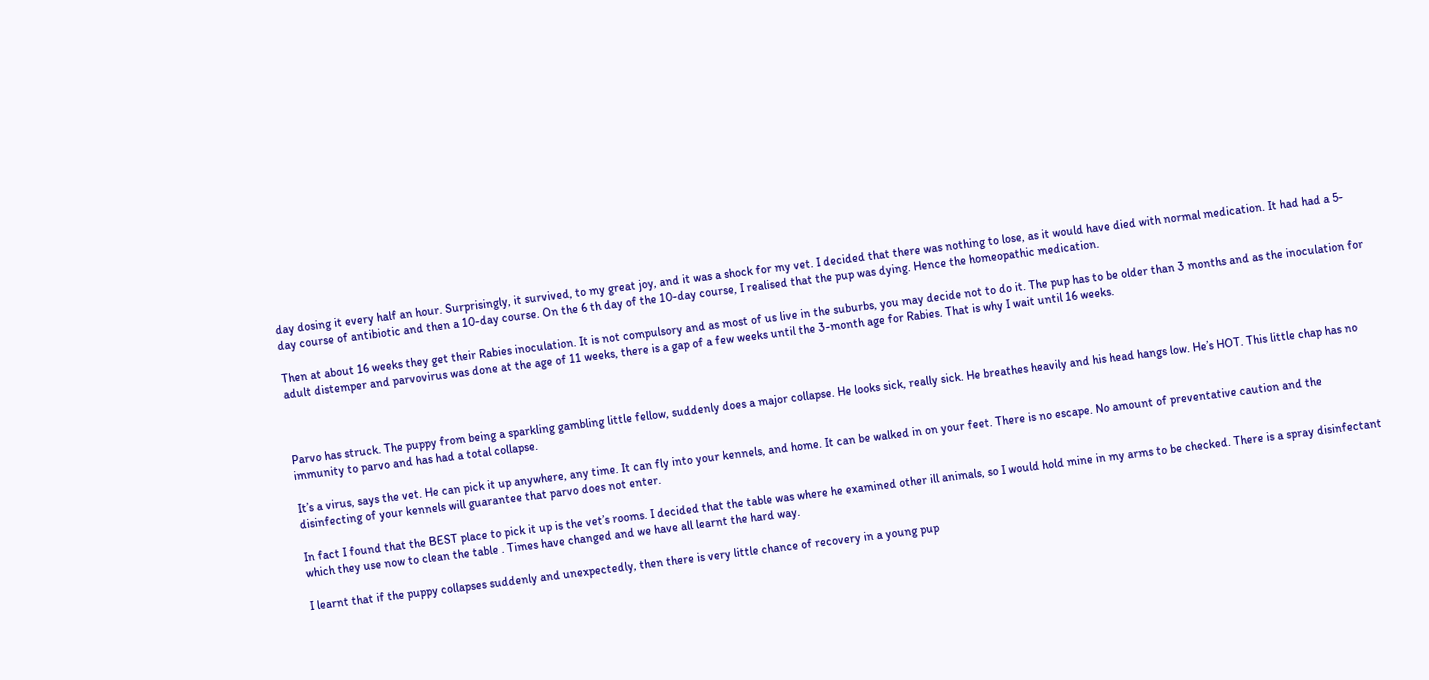day dosing it every half an hour. Surprisingly, it survived, to my great joy, and it was a shock for my vet. I decided that there was nothing to lose, as it would have died with normal medication. It had had a 5-day course of antibiotic and then a 10-day course. On the 6 th day of the 10-day course, I realised that the pup was dying. Hence the homeopathic medication.

Then at about 16 weeks they get their Rabies inoculation. It is not compulsory and as most of us live in the suburbs, you may decide not to do it. The pup has to be older than 3 months and as the inoculation for adult distemper and parvovirus was done at the age of 11 weeks, there is a gap of a few weeks until the 3-month age for Rabies. That is why I wait until 16 weeks.



Parvo has struck. The puppy from being a sparkling gambling little fellow, suddenly does a major collapse. He looks sick, really sick. He breathes heavily and his head hangs low. He’s HOT. This little chap has no immunity to parvo and has had a total collapse.

It’s a virus, says the vet. He can pick it up anywhere, any time. It can fly into your kennels, and home. It can be walked in on your feet. There is no escape. No amount of preventative caution and the disinfecting of your kennels will guarantee that parvo does not enter.

In fact I found that the BEST place to pick it up is the vet’s rooms. I decided that the table was where he examined other ill animals, so I would hold mine in my arms to be checked. There is a spray disinfectant which they use now to clean the table . Times have changed and we have all learnt the hard way.

I learnt that if the puppy collapses suddenly and unexpectedly, then there is very little chance of recovery in a young pup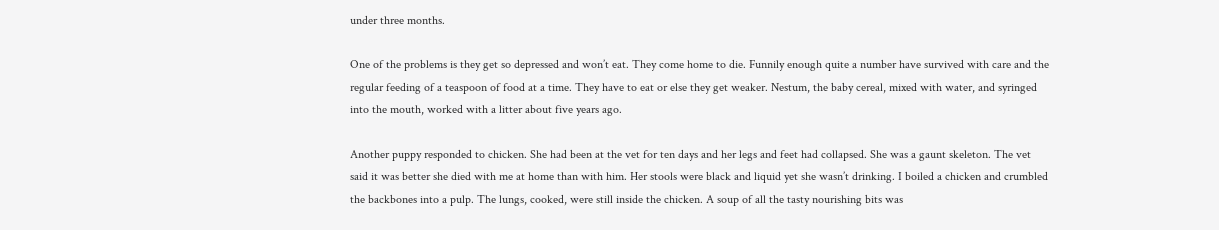under three months.

One of the problems is they get so depressed and won’t eat. They come home to die. Funnily enough quite a number have survived with care and the regular feeding of a teaspoon of food at a time. They have to eat or else they get weaker. Nestum, the baby cereal, mixed with water, and syringed into the mouth, worked with a litter about five years ago.

Another puppy responded to chicken. She had been at the vet for ten days and her legs and feet had collapsed. She was a gaunt skeleton. The vet said it was better she died with me at home than with him. Her stools were black and liquid yet she wasn’t drinking. I boiled a chicken and crumbled the backbones into a pulp. The lungs, cooked, were still inside the chicken. A soup of all the tasty nourishing bits was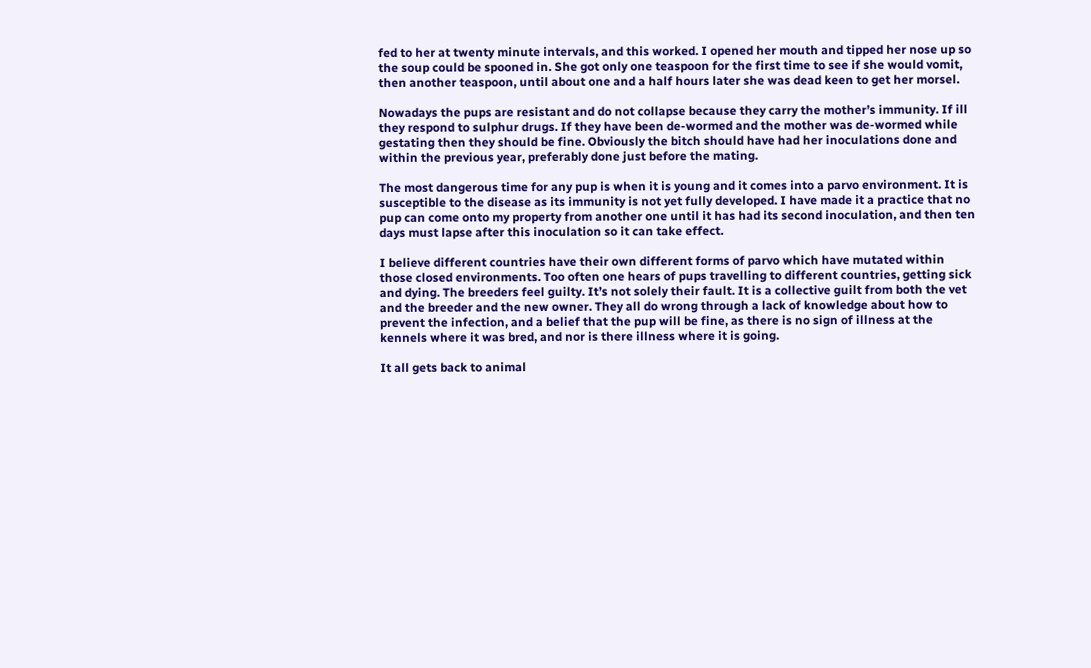fed to her at twenty minute intervals, and this worked. I opened her mouth and tipped her nose up so the soup could be spooned in. She got only one teaspoon for the first time to see if she would vomit, then another teaspoon, until about one and a half hours later she was dead keen to get her morsel.

Nowadays the pups are resistant and do not collapse because they carry the mother’s immunity. If ill they respond to sulphur drugs. If they have been de-wormed and the mother was de-wormed while gestating then they should be fine. Obviously the bitch should have had her inoculations done and within the previous year, preferably done just before the mating.

The most dangerous time for any pup is when it is young and it comes into a parvo environment. It is susceptible to the disease as its immunity is not yet fully developed. I have made it a practice that no pup can come onto my property from another one until it has had its second inoculation, and then ten days must lapse after this inoculation so it can take effect.

I believe different countries have their own different forms of parvo which have mutated within those closed environments. Too often one hears of pups travelling to different countries, getting sick and dying. The breeders feel guilty. It’s not solely their fault. It is a collective guilt from both the vet and the breeder and the new owner. They all do wrong through a lack of knowledge about how to prevent the infection, and a belief that the pup will be fine, as there is no sign of illness at the kennels where it was bred, and nor is there illness where it is going.

It all gets back to animal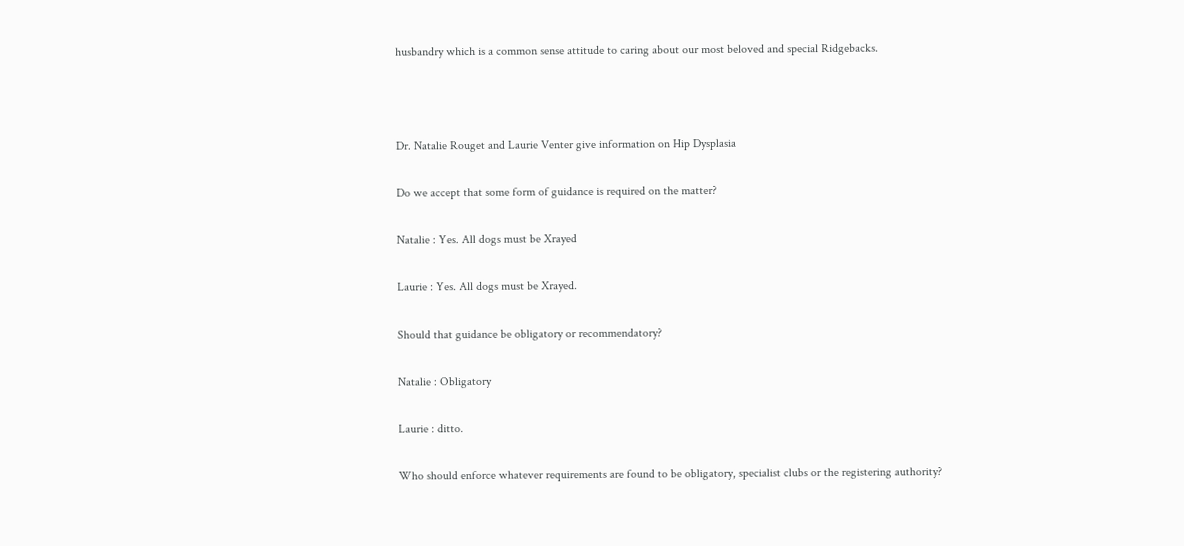husbandry which is a common sense attitude to caring about our most beloved and special Ridgebacks.



Dr. Natalie Rouget and Laurie Venter give information on Hip Dysplasia

Do we accept that some form of guidance is required on the matter?

Natalie : Yes. All dogs must be Xrayed

Laurie : Yes. All dogs must be Xrayed.

Should that guidance be obligatory or recommendatory?

Natalie : Obligatory

Laurie : ditto.

Who should enforce whatever requirements are found to be obligatory, specialist clubs or the registering authority?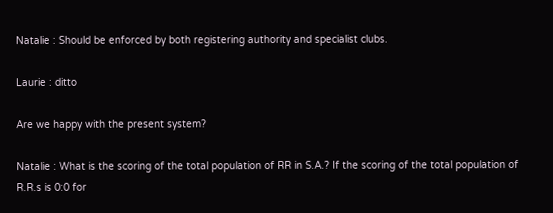Natalie : Should be enforced by both registering authority and specialist clubs.

Laurie : ditto

Are we happy with the present system?

Natalie : What is the scoring of the total population of RR in S.A.? If the scoring of the total population of R.R.s is 0:0 for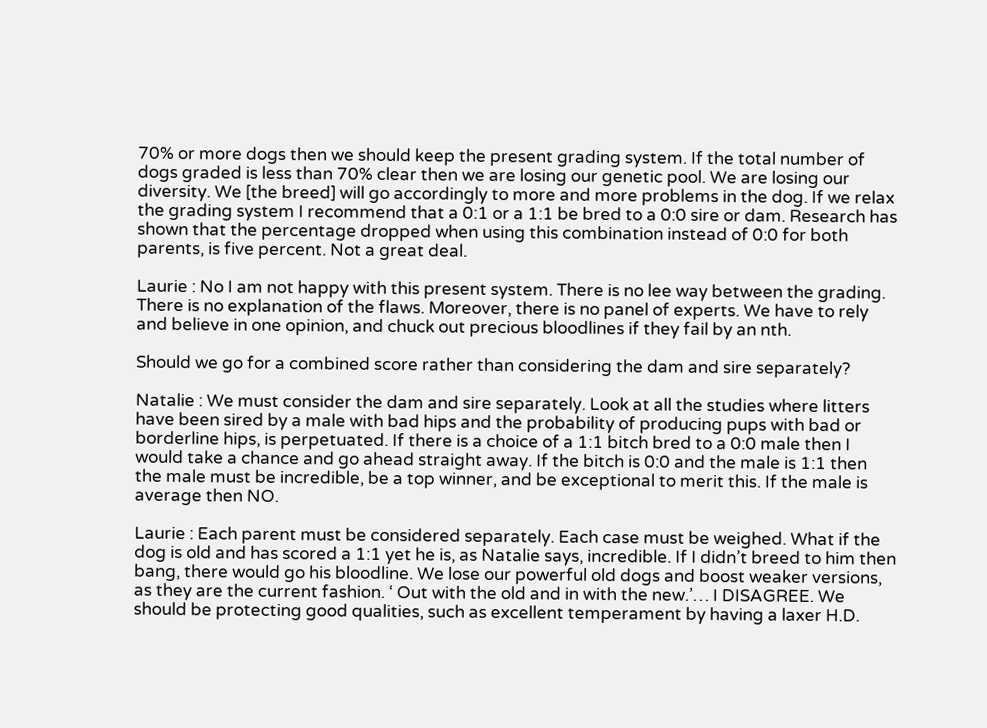70% or more dogs then we should keep the present grading system. If the total number of dogs graded is less than 70% clear then we are losing our genetic pool. We are losing our diversity. We [the breed] will go accordingly to more and more problems in the dog. If we relax the grading system I recommend that a 0:1 or a 1:1 be bred to a 0:0 sire or dam. Research has shown that the percentage dropped when using this combination instead of 0:0 for both parents, is five percent. Not a great deal.

Laurie : No I am not happy with this present system. There is no lee way between the grading. There is no explanation of the flaws. Moreover, there is no panel of experts. We have to rely and believe in one opinion, and chuck out precious bloodlines if they fail by an nth.

Should we go for a combined score rather than considering the dam and sire separately?

Natalie : We must consider the dam and sire separately. Look at all the studies where litters have been sired by a male with bad hips and the probability of producing pups with bad or borderline hips, is perpetuated. If there is a choice of a 1:1 bitch bred to a 0:0 male then I would take a chance and go ahead straight away. If the bitch is 0:0 and the male is 1:1 then the male must be incredible, be a top winner, and be exceptional to merit this. If the male is average then NO.

Laurie : Each parent must be considered separately. Each case must be weighed. What if the dog is old and has scored a 1:1 yet he is, as Natalie says, incredible. If I didn’t breed to him then bang, there would go his bloodline. We lose our powerful old dogs and boost weaker versions, as they are the current fashion. ‘ Out with the old and in with the new.’… I DISAGREE. We should be protecting good qualities, such as excellent temperament by having a laxer H.D.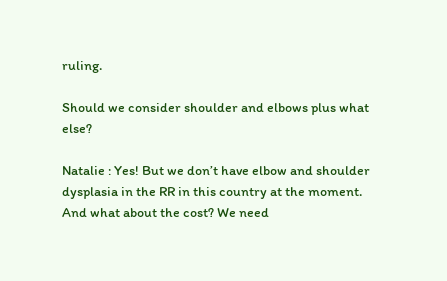ruling.

Should we consider shoulder and elbows plus what else?

Natalie : Yes! But we don’t have elbow and shoulder dysplasia in the RR in this country at the moment. And what about the cost? We need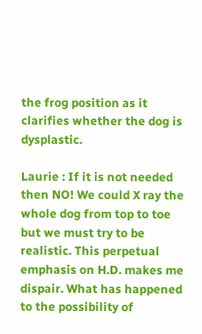the frog position as it clarifies whether the dog is dysplastic.

Laurie : If it is not needed then NO! We could X ray the whole dog from top to toe but we must try to be realistic. This perpetual emphasis on H.D. makes me dispair. What has happened to the possibility of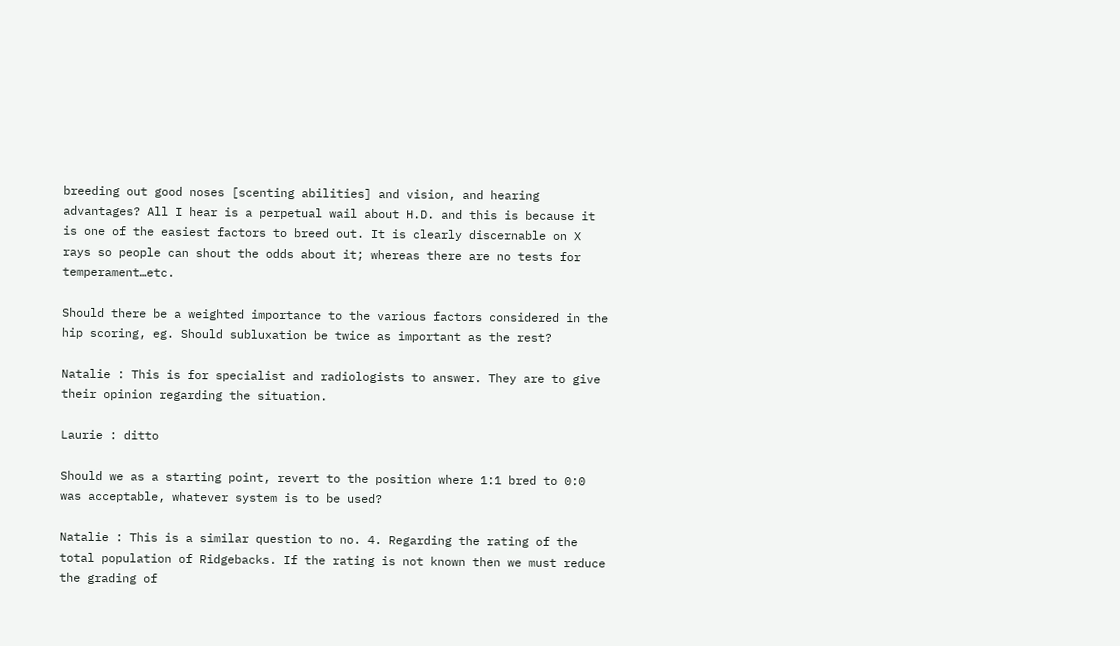breeding out good noses [scenting abilities] and vision, and hearing advantages? All I hear is a perpetual wail about H.D. and this is because it is one of the easiest factors to breed out. It is clearly discernable on X rays so people can shout the odds about it; whereas there are no tests for temperament…etc.

Should there be a weighted importance to the various factors considered in the hip scoring, eg. Should subluxation be twice as important as the rest?

Natalie : This is for specialist and radiologists to answer. They are to give their opinion regarding the situation.

Laurie : ditto

Should we as a starting point, revert to the position where 1:1 bred to 0:0 was acceptable, whatever system is to be used?

Natalie : This is a similar question to no. 4. Regarding the rating of the total population of Ridgebacks. If the rating is not known then we must reduce the grading of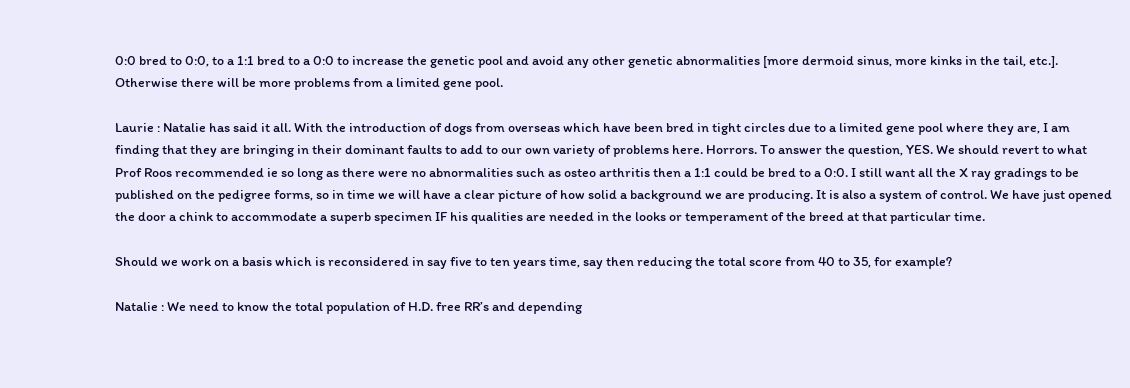0:0 bred to 0:0, to a 1:1 bred to a 0:0 to increase the genetic pool and avoid any other genetic abnormalities [more dermoid sinus, more kinks in the tail, etc.]. Otherwise there will be more problems from a limited gene pool.

Laurie : Natalie has said it all. With the introduction of dogs from overseas which have been bred in tight circles due to a limited gene pool where they are, I am finding that they are bringing in their dominant faults to add to our own variety of problems here. Horrors. To answer the question, YES. We should revert to what Prof Roos recommended ie so long as there were no abnormalities such as osteo arthritis then a 1:1 could be bred to a 0:0. I still want all the X ray gradings to be published on the pedigree forms, so in time we will have a clear picture of how solid a background we are producing. It is also a system of control. We have just opened the door a chink to accommodate a superb specimen IF his qualities are needed in the looks or temperament of the breed at that particular time.

Should we work on a basis which is reconsidered in say five to ten years time, say then reducing the total score from 40 to 35, for example?

Natalie : We need to know the total population of H.D. free RR’s and depending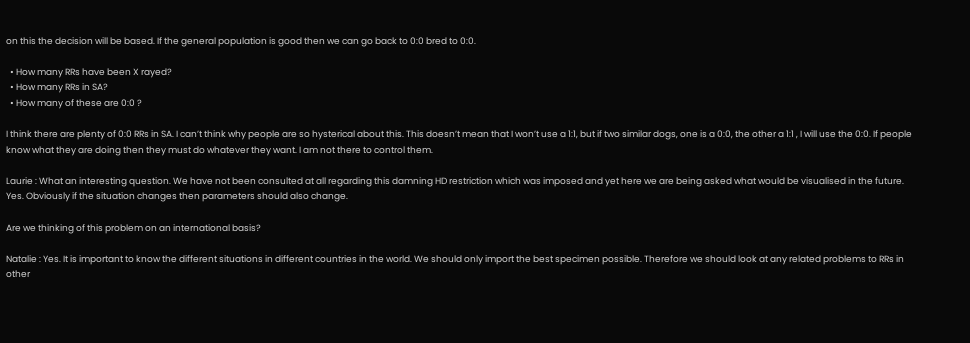on this the decision will be based. If the general population is good then we can go back to 0:0 bred to 0:0.

  • How many RRs have been X rayed?
  • How many RRs in SA?
  • How many of these are 0:0 ?

I think there are plenty of 0:0 RRs in SA. I can’t think why people are so hysterical about this. This doesn’t mean that I won’t use a 1:1, but if two similar dogs, one is a 0:0, the other a 1:1 , I will use the 0:0. If people know what they are doing then they must do whatever they want. I am not there to control them.

Laurie : What an interesting question. We have not been consulted at all regarding this damning HD restriction which was imposed and yet here we are being asked what would be visualised in the future. Yes. Obviously if the situation changes then parameters should also change.

Are we thinking of this problem on an international basis?

Natalie : Yes. It is important to know the different situations in different countries in the world. We should only import the best specimen possible. Therefore we should look at any related problems to RRs in other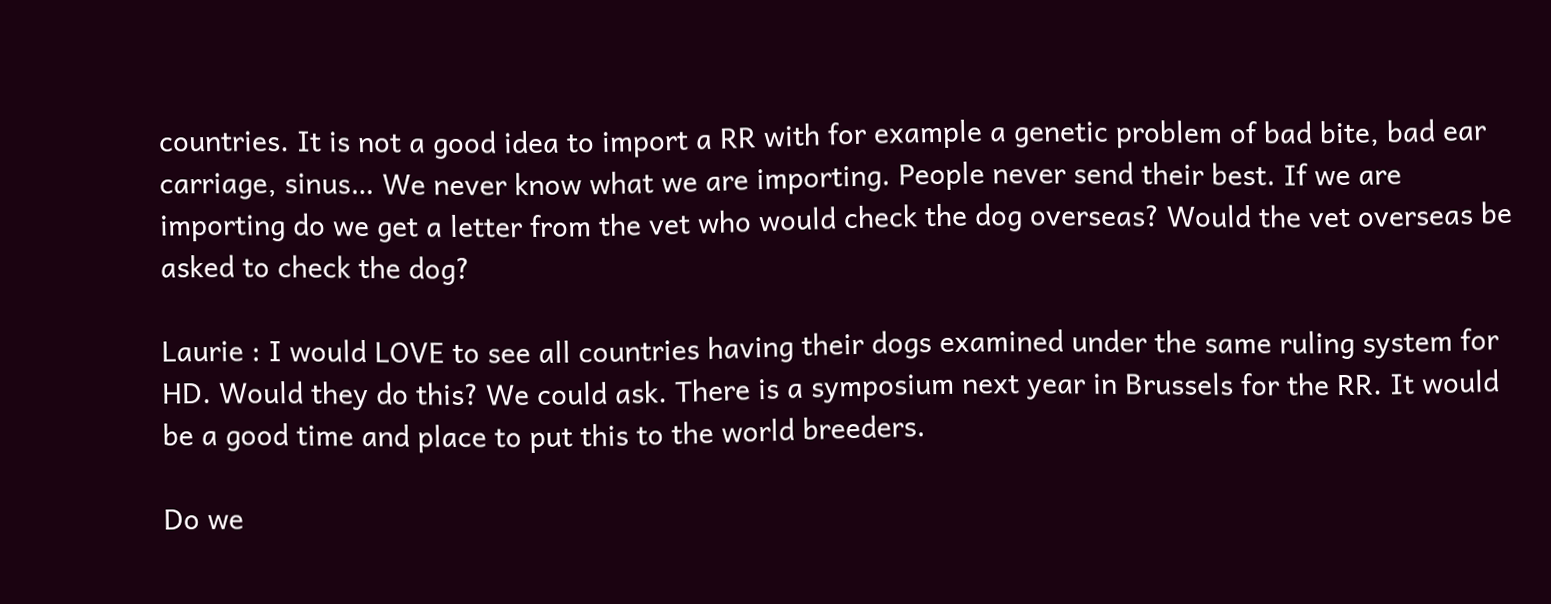countries. It is not a good idea to import a RR with for example a genetic problem of bad bite, bad ear carriage, sinus… We never know what we are importing. People never send their best. If we are importing do we get a letter from the vet who would check the dog overseas? Would the vet overseas be asked to check the dog?

Laurie : I would LOVE to see all countries having their dogs examined under the same ruling system for HD. Would they do this? We could ask. There is a symposium next year in Brussels for the RR. It would be a good time and place to put this to the world breeders.

Do we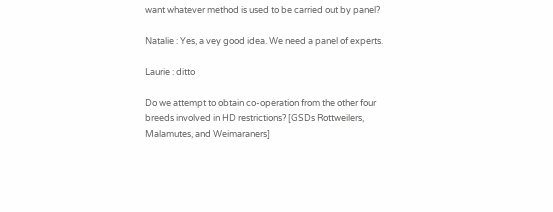want whatever method is used to be carried out by panel?

Natalie : Yes, a vey good idea. We need a panel of experts.

Laurie : ditto

Do we attempt to obtain co-operation from the other four breeds involved in HD restrictions? [GSDs Rottweilers, Malamutes, and Weimaraners]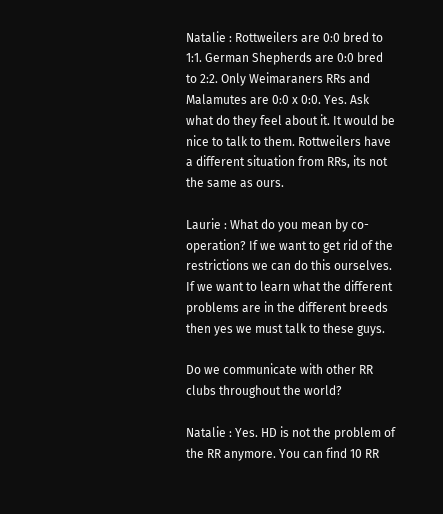Natalie : Rottweilers are 0:0 bred to 1:1. German Shepherds are 0:0 bred to 2:2. Only Weimaraners RRs and Malamutes are 0:0 x 0:0. Yes. Ask what do they feel about it. It would be nice to talk to them. Rottweilers have a different situation from RRs, its not the same as ours.

Laurie : What do you mean by co-operation? If we want to get rid of the restrictions we can do this ourselves. If we want to learn what the different problems are in the different breeds then yes we must talk to these guys.

Do we communicate with other RR clubs throughout the world?

Natalie : Yes. HD is not the problem of the RR anymore. You can find 10 RR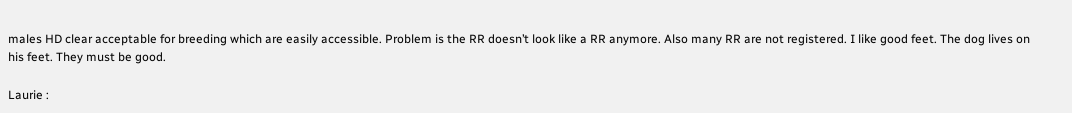males HD clear acceptable for breeding which are easily accessible. Problem is the RR doesn’t look like a RR anymore. Also many RR are not registered. I like good feet. The dog lives on his feet. They must be good.

Laurie :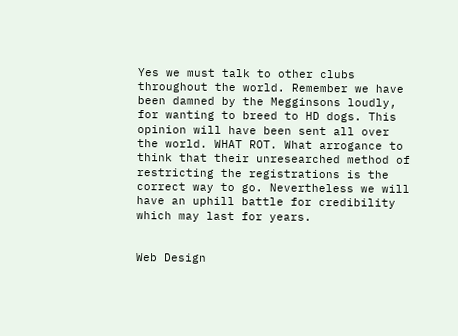Yes we must talk to other clubs throughout the world. Remember we have been damned by the Megginsons loudly, for wanting to breed to HD dogs. This opinion will have been sent all over the world. WHAT ROT. What arrogance to think that their unresearched method of restricting the registrations is the correct way to go. Nevertheless we will have an uphill battle for credibility which may last for years.


Web Design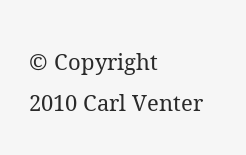© Copyright 2010 Carl Venter